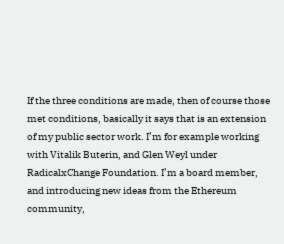If the three conditions are made, then of course those met conditions, basically it says that is an extension of my public sector work. I’m for example working with Vitalik Buterin, and Glen Weyl under RadicalxChange Foundation. I’m a board member, and introducing new ideas from the Ethereum community,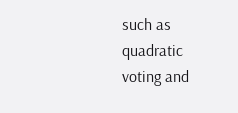such as quadratic voting and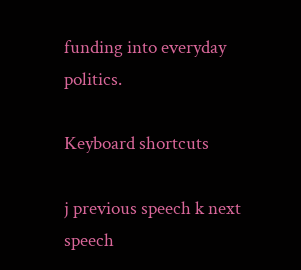funding into everyday politics.

Keyboard shortcuts

j previous speech k next speech